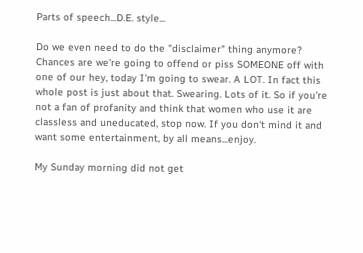Parts of speech...D.E. style...

Do we even need to do the "disclaimer" thing anymore? Chances are we're going to offend or piss SOMEONE off with one of our hey, today I'm going to swear. A LOT. In fact this whole post is just about that. Swearing. Lots of it. So if you're not a fan of profanity and think that women who use it are classless and uneducated, stop now. If you don't mind it and want some entertainment, by all means...enjoy.

My Sunday morning did not get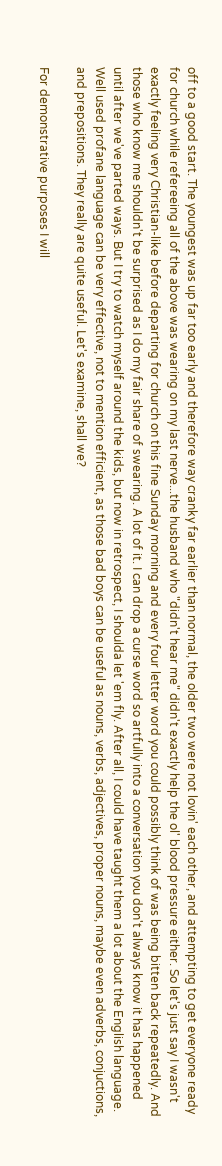off to a good start. The youngest was up far too early and therefore way cranky far earlier than normal, the older two were not lovin' each other, and attempting to get everyone ready for church while refereeing all of the above was wearing on my last nerve...the husband who "didn't hear me" didn't exactly help the ol' blood pressure either. So let's just say I wasn't exactly feeling very Christian-like before departing for church on this fine Sunday morning and every four letter word you could possibly think of was being bitten back repeatedly. And those who know me shouldn't be surprised as I do my fair share of swearing. A lot of it. I can drop a curse word so artfully into a conversation you don't always know it has happened until after we've parted ways. But I try to watch myself around the kids, but now in retrospect, I shoulda let 'em fly. After all, I could have taught them a lot about the English language. Well used profane language can be very effective, not to mention efficient, as those bad boys can be useful as nouns, verbs, adjectives, proper nouns, maybe even adverbs, conjuctions, and prepositions. They really are quite useful. Let's examine, shall we?

For demonstrative purposes I will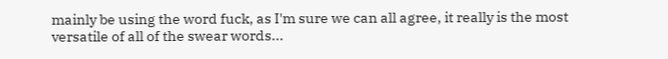mainly be using the word fuck, as I'm sure we can all agree, it really is the most versatile of all of the swear words...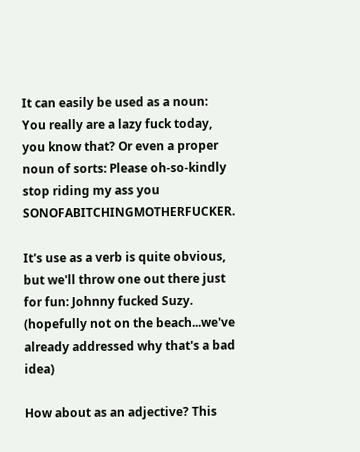It can easily be used as a noun: You really are a lazy fuck today, you know that? Or even a proper noun of sorts: Please oh-so-kindly stop riding my ass you SONOFABITCHINGMOTHERFUCKER.

It's use as a verb is quite obvious, but we'll throw one out there just for fun: Johnny fucked Suzy. (hopefully not on the beach...we've already addressed why that's a bad idea)

How about as an adjective? This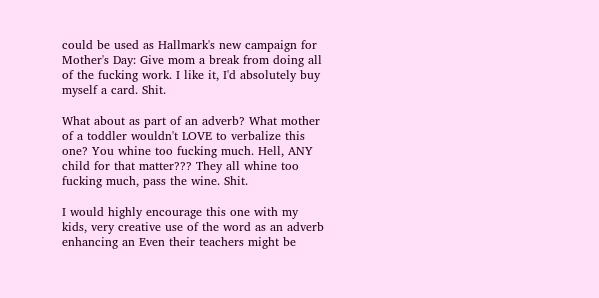could be used as Hallmark's new campaign for Mother's Day: Give mom a break from doing all of the fucking work. I like it, I'd absolutely buy myself a card. Shit.

What about as part of an adverb? What mother of a toddler wouldn't LOVE to verbalize this one? You whine too fucking much. Hell, ANY child for that matter??? They all whine too fucking much, pass the wine. Shit.

I would highly encourage this one with my kids, very creative use of the word as an adverb enhancing an Even their teachers might be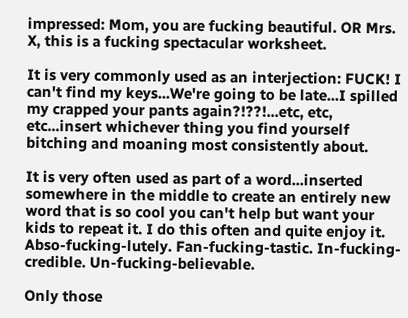impressed: Mom, you are fucking beautiful. OR Mrs. X, this is a fucking spectacular worksheet.

It is very commonly used as an interjection: FUCK! I can't find my keys...We're going to be late...I spilled my crapped your pants again?!??!...etc, etc, etc...insert whichever thing you find yourself bitching and moaning most consistently about.

It is very often used as part of a word...inserted somewhere in the middle to create an entirely new word that is so cool you can't help but want your kids to repeat it. I do this often and quite enjoy it. Abso-fucking-lutely. Fan-fucking-tastic. In-fucking-credible. Un-fucking-believable.

Only those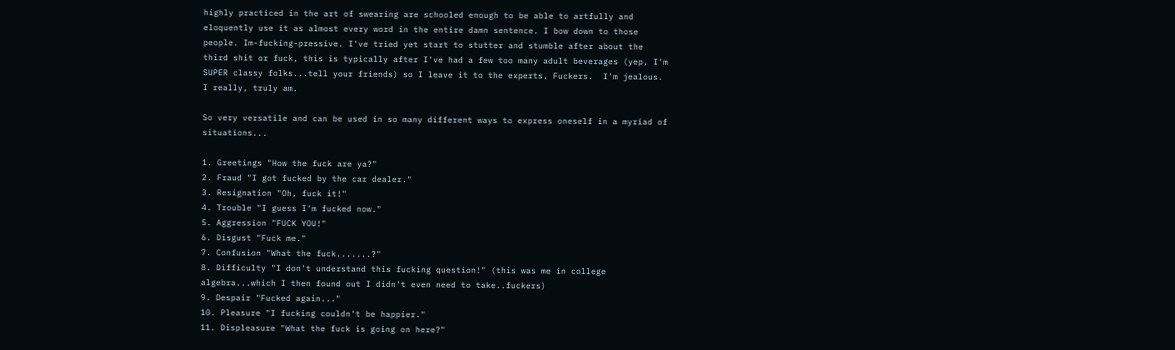highly practiced in the art of swearing are schooled enough to be able to artfully and eloquently use it as almost every word in the entire damn sentence. I bow down to those people. Im-fucking-pressive. I've tried yet start to stutter and stumble after about the third shit or fuck, this is typically after I've had a few too many adult beverages (yep, I'm SUPER classy folks...tell your friends) so I leave it to the experts. Fuckers.  I'm jealous.  I really, truly am.

So very versatile and can be used in so many different ways to express oneself in a myriad of situations...

1. Greetings "How the fuck are ya?"
2. Fraud "I got fucked by the car dealer."
3. Resignation "Oh, fuck it!"
4. Trouble "I guess I'm fucked now."
5. Aggression "FUCK YOU!"
6. Disgust "Fuck me."
7. Confusion "What the fuck.......?"
8. Difficulty "I don't understand this fucking question!" (this was me in college algebra...which I then found out I didn't even need to take..fuckers)
9. Despair "Fucked again..."
10. Pleasure "I fucking couldn't be happier."
11. Displeasure "What the fuck is going on here?"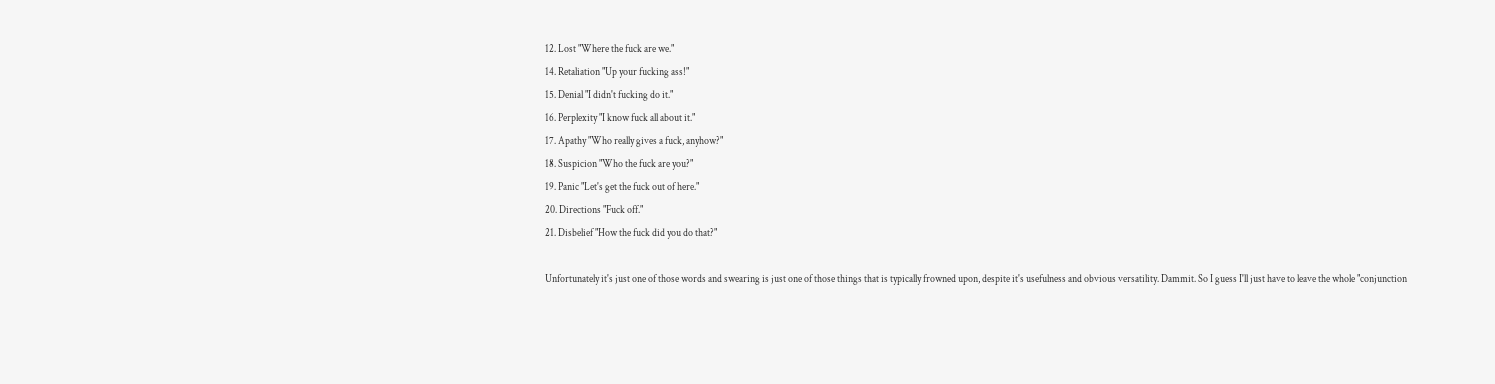12. Lost "Where the fuck are we."
14. Retaliation "Up your fucking ass!"
15. Denial "I didn't fucking do it."
16. Perplexity "I know fuck all about it."
17. Apathy "Who really gives a fuck, anyhow?"
18. Suspicion "Who the fuck are you?"
19. Panic "Let's get the fuck out of here."
20. Directions "Fuck off."
21. Disbelief "How the fuck did you do that?"

Unfortunately it's just one of those words and swearing is just one of those things that is typically frowned upon, despite it's usefulness and obvious versatility. Dammit. So I guess I'll just have to leave the whole "conjunction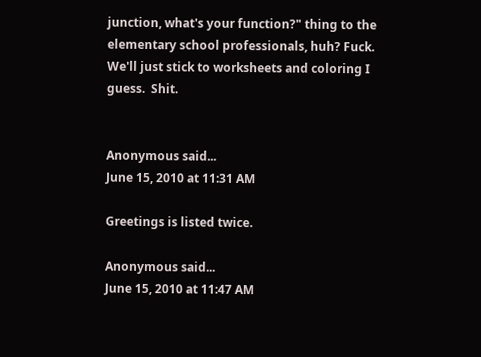junction, what's your function?" thing to the elementary school professionals, huh? Fuck. We'll just stick to worksheets and coloring I guess.  Shit.


Anonymous said...
June 15, 2010 at 11:31 AM

Greetings is listed twice.

Anonymous said...
June 15, 2010 at 11:47 AM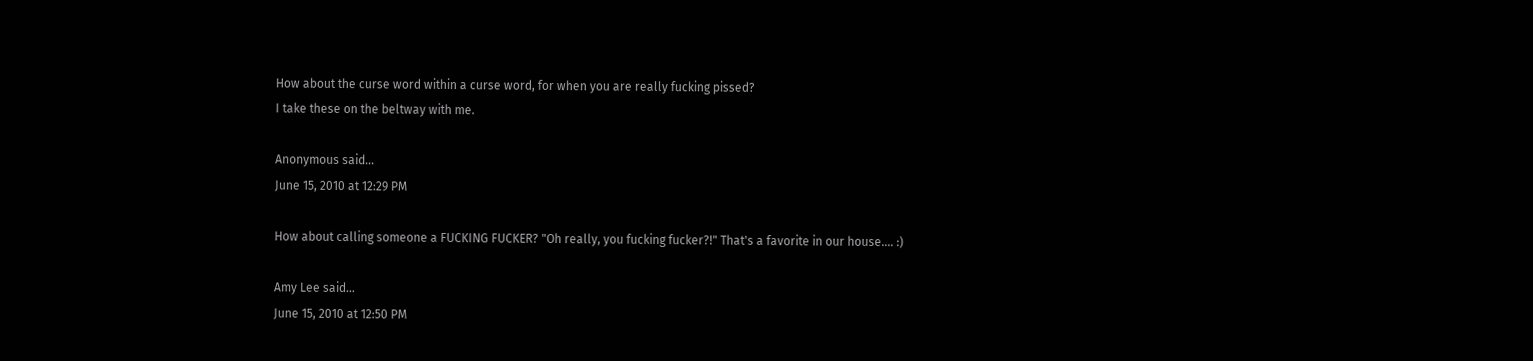How about the curse word within a curse word, for when you are really fucking pissed?
I take these on the beltway with me.

Anonymous said...
June 15, 2010 at 12:29 PM

How about calling someone a FUCKING FUCKER? "Oh really, you fucking fucker?!" That's a favorite in our house.... :)

Amy Lee said...
June 15, 2010 at 12:50 PM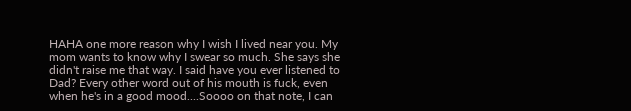HAHA one more reason why I wish I lived near you. My mom wants to know why I swear so much. She says she didn't raise me that way. I said have you ever listened to Dad? Every other word out of his mouth is fuck, even when he's in a good mood....Soooo on that note, I can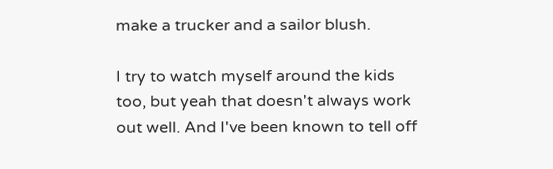make a trucker and a sailor blush.

I try to watch myself around the kids too, but yeah that doesn't always work out well. And I've been known to tell off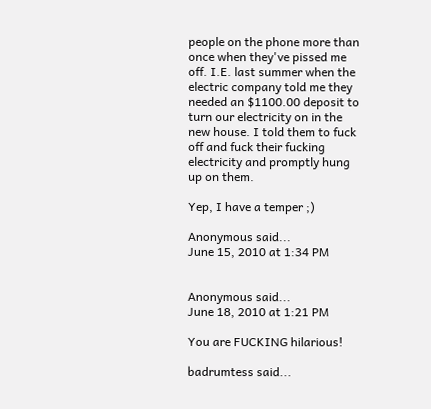people on the phone more than once when they've pissed me off. I.E. last summer when the electric company told me they needed an $1100.00 deposit to turn our electricity on in the new house. I told them to fuck off and fuck their fucking electricity and promptly hung up on them.

Yep, I have a temper ;)

Anonymous said...
June 15, 2010 at 1:34 PM


Anonymous said...
June 18, 2010 at 1:21 PM

You are FUCKING hilarious!

badrumtess said...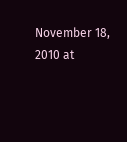November 18, 2010 at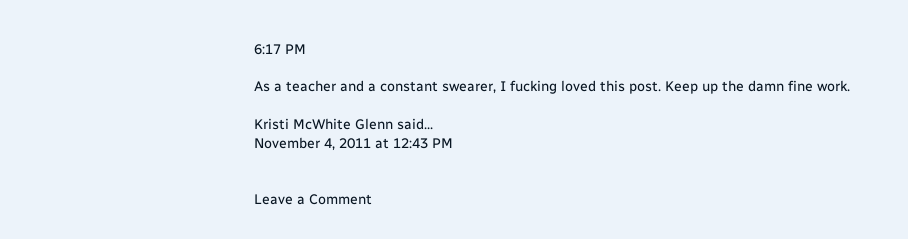6:17 PM

As a teacher and a constant swearer, I fucking loved this post. Keep up the damn fine work.

Kristi McWhite Glenn said...
November 4, 2011 at 12:43 PM


Leave a Comment